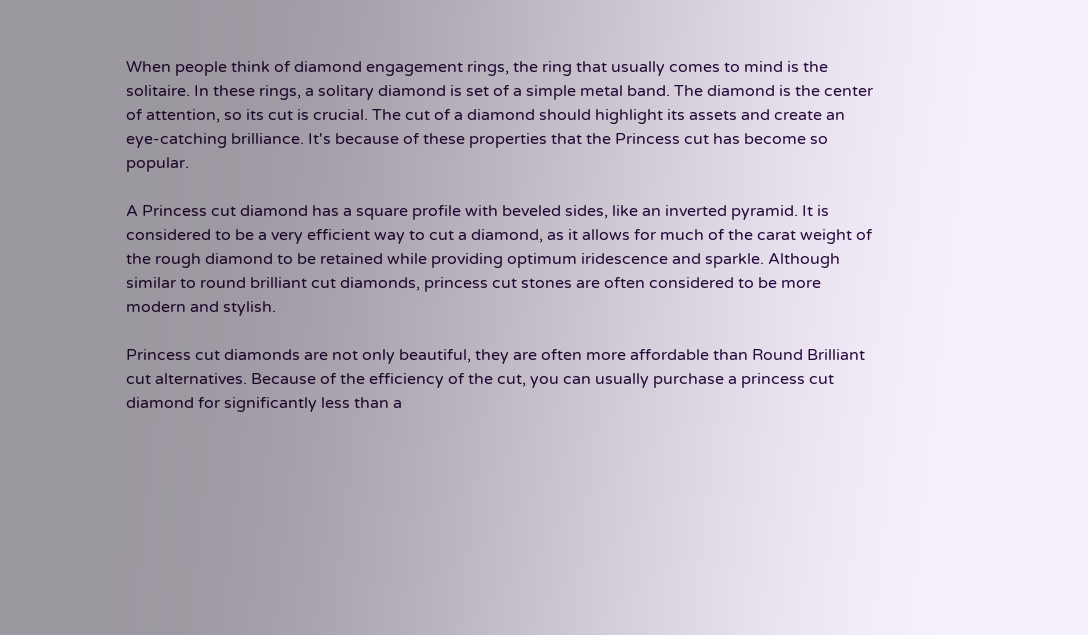When people think of diamond engagement rings, the ring that usually comes to mind is the solitaire. In these rings, a solitary diamond is set of a simple metal band. The diamond is the center of attention, so its cut is crucial. The cut of a diamond should highlight its assets and create an eye-catching brilliance. It's because of these properties that the Princess cut has become so popular.

A Princess cut diamond has a square profile with beveled sides, like an inverted pyramid. It is considered to be a very efficient way to cut a diamond, as it allows for much of the carat weight of the rough diamond to be retained while providing optimum iridescence and sparkle. Although similar to round brilliant cut diamonds, princess cut stones are often considered to be more modern and stylish.

Princess cut diamonds are not only beautiful, they are often more affordable than Round Brilliant cut alternatives. Because of the efficiency of the cut, you can usually purchase a princess cut diamond for significantly less than a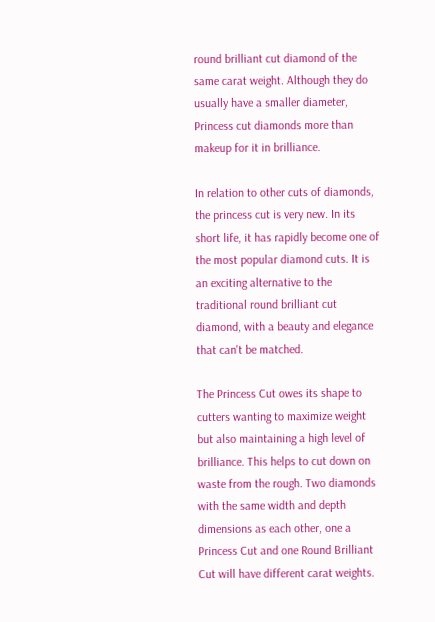round brilliant cut diamond of the same carat weight. Although they do usually have a smaller diameter, Princess cut diamonds more than makeup for it in brilliance.

In relation to other cuts of diamonds, the princess cut is very new. In its short life, it has rapidly become one of the most popular diamond cuts. It is an exciting alternative to the traditional round brilliant cut diamond, with a beauty and elegance that can't be matched.

The Princess Cut owes its shape to cutters wanting to maximize weight but also maintaining a high level of brilliance. This helps to cut down on waste from the rough. Two diamonds with the same width and depth dimensions as each other, one a Princess Cut and one Round Brilliant Cut will have different carat weights.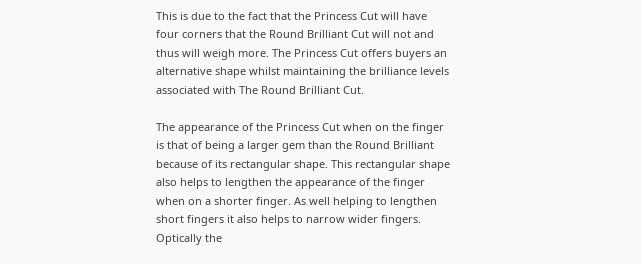This is due to the fact that the Princess Cut will have four corners that the Round Brilliant Cut will not and thus will weigh more. The Princess Cut offers buyers an alternative shape whilst maintaining the brilliance levels associated with The Round Brilliant Cut.

The appearance of the Princess Cut when on the finger is that of being a larger gem than the Round Brilliant because of its rectangular shape. This rectangular shape also helps to lengthen the appearance of the finger when on a shorter finger. As well helping to lengthen short fingers it also helps to narrow wider fingers. Optically the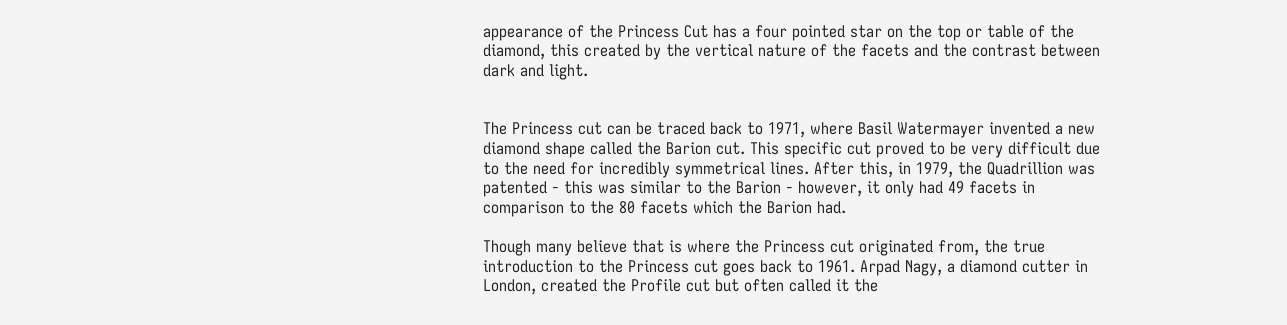appearance of the Princess Cut has a four pointed star on the top or table of the diamond, this created by the vertical nature of the facets and the contrast between dark and light.


The Princess cut can be traced back to 1971, where Basil Watermayer invented a new diamond shape called the Barion cut. This specific cut proved to be very difficult due to the need for incredibly symmetrical lines. After this, in 1979, the Quadrillion was patented - this was similar to the Barion - however, it only had 49 facets in comparison to the 80 facets which the Barion had.

Though many believe that is where the Princess cut originated from, the true introduction to the Princess cut goes back to 1961. Arpad Nagy, a diamond cutter in London, created the Profile cut but often called it the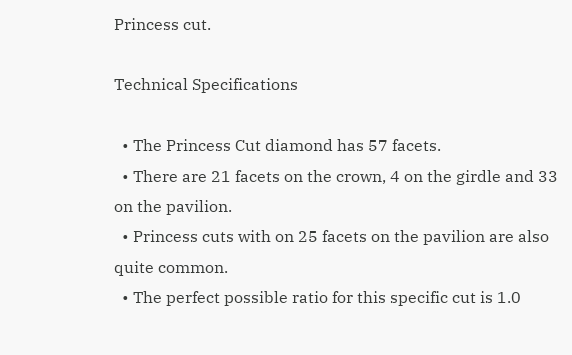Princess cut.

Technical Specifications

  • The Princess Cut diamond has 57 facets.
  • There are 21 facets on the crown, 4 on the girdle and 33 on the pavilion.
  • Princess cuts with on 25 facets on the pavilion are also quite common.
  • The perfect possible ratio for this specific cut is 1.0